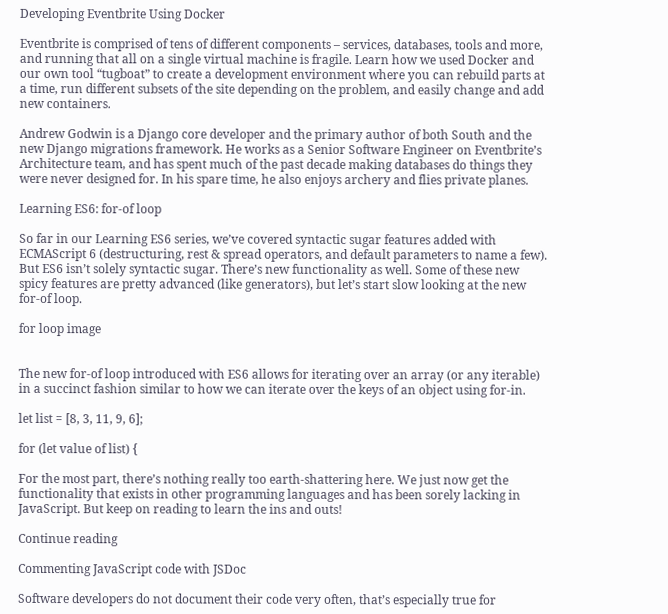Developing Eventbrite Using Docker

Eventbrite is comprised of tens of different components – services, databases, tools and more, and running that all on a single virtual machine is fragile. Learn how we used Docker and our own tool “tugboat” to create a development environment where you can rebuild parts at a time, run different subsets of the site depending on the problem, and easily change and add new containers.

Andrew Godwin is a Django core developer and the primary author of both South and the new Django migrations framework. He works as a Senior Software Engineer on Eventbrite’s Architecture team, and has spent much of the past decade making databases do things they were never designed for. In his spare time, he also enjoys archery and flies private planes.

Learning ES6: for-of loop

So far in our Learning ES6 series, we’ve covered syntactic sugar features added with ECMAScript 6 (destructuring, rest & spread operators, and default parameters to name a few). But ES6 isn’t solely syntactic sugar. There’s new functionality as well. Some of these new spicy features are pretty advanced (like generators), but let’s start slow looking at the new for-of loop.

for loop image


The new for-of loop introduced with ES6 allows for iterating over an array (or any iterable) in a succinct fashion similar to how we can iterate over the keys of an object using for-in.

let list = [8, 3, 11, 9, 6];

for (let value of list) {

For the most part, there’s nothing really too earth-shattering here. We just now get the functionality that exists in other programming languages and has been sorely lacking in JavaScript. But keep on reading to learn the ins and outs!

Continue reading

Commenting JavaScript code with JSDoc

Software developers do not document their code very often, that’s especially true for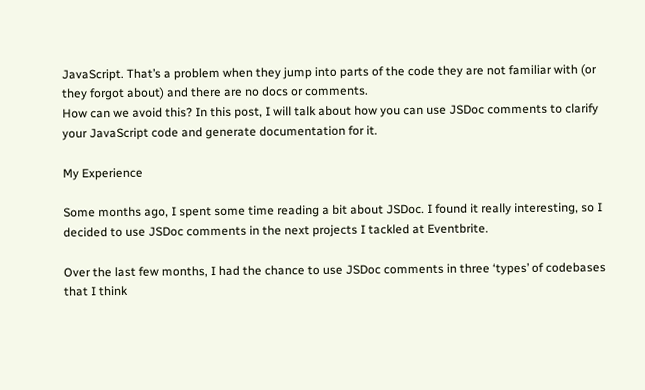JavaScript. That’s a problem when they jump into parts of the code they are not familiar with (or they forgot about) and there are no docs or comments.
How can we avoid this? In this post, I will talk about how you can use JSDoc comments to clarify your JavaScript code and generate documentation for it.

My Experience

Some months ago, I spent some time reading a bit about JSDoc. I found it really interesting, so I decided to use JSDoc comments in the next projects I tackled at Eventbrite.

Over the last few months, I had the chance to use JSDoc comments in three ‘types’ of codebases that I think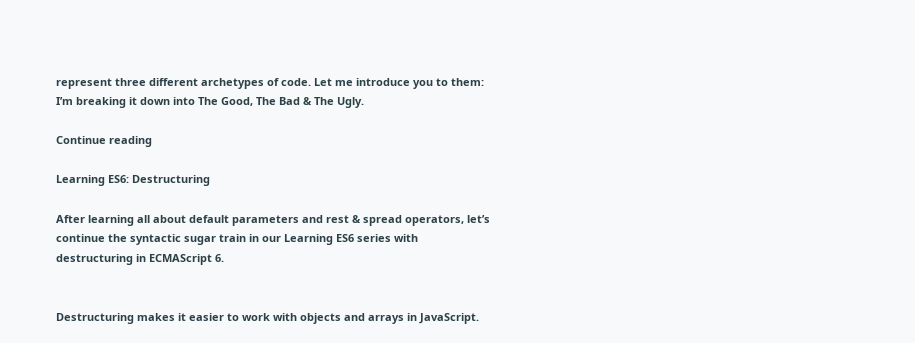represent three different archetypes of code. Let me introduce you to them: I’m breaking it down into The Good, The Bad & The Ugly.

Continue reading

Learning ES6: Destructuring

After learning all about default parameters and rest & spread operators, let’s continue the syntactic sugar train in our Learning ES6 series with destructuring in ECMAScript 6.


Destructuring makes it easier to work with objects and arrays in JavaScript.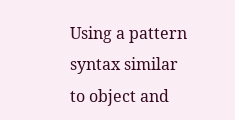Using a pattern syntax similar to object and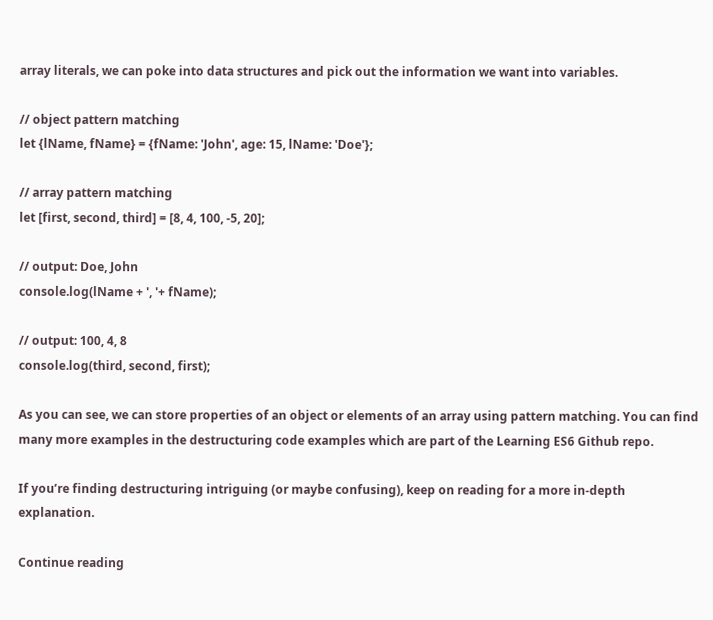array literals, we can poke into data structures and pick out the information we want into variables.

// object pattern matching
let {lName, fName} = {fName: 'John', age: 15, lName: 'Doe'};

// array pattern matching
let [first, second, third] = [8, 4, 100, -5, 20];

// output: Doe, John
console.log(lName + ', '+ fName);

// output: 100, 4, 8
console.log(third, second, first);

As you can see, we can store properties of an object or elements of an array using pattern matching. You can find many more examples in the destructuring code examples which are part of the Learning ES6 Github repo.

If you’re finding destructuring intriguing (or maybe confusing), keep on reading for a more in-depth explanation.

Continue reading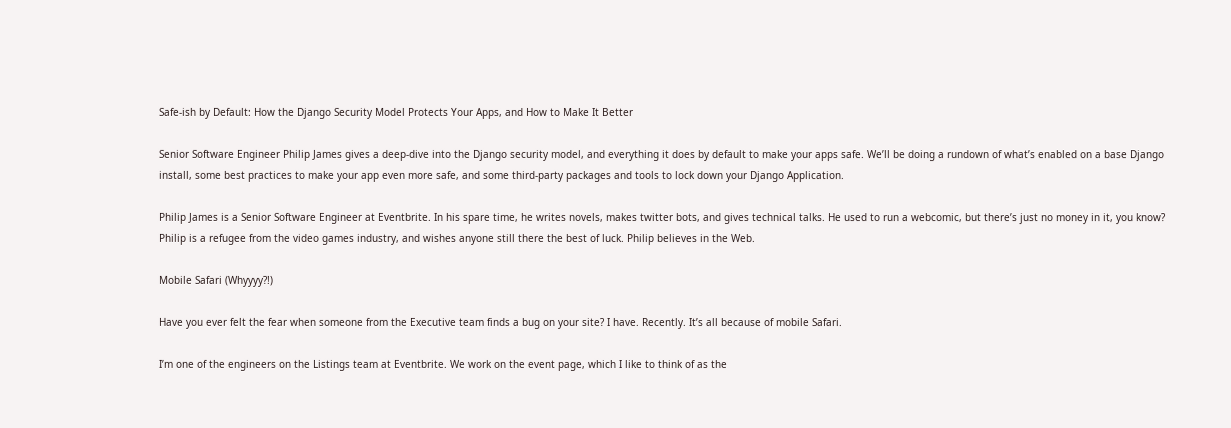Safe-ish by Default: How the Django Security Model Protects Your Apps, and How to Make It Better

Senior Software Engineer Philip James gives a deep-dive into the Django security model, and everything it does by default to make your apps safe. We’ll be doing a rundown of what’s enabled on a base Django install, some best practices to make your app even more safe, and some third-party packages and tools to lock down your Django Application.

Philip James is a Senior Software Engineer at Eventbrite. In his spare time, he writes novels, makes twitter bots, and gives technical talks. He used to run a webcomic, but there’s just no money in it, you know? Philip is a refugee from the video games industry, and wishes anyone still there the best of luck. Philip believes in the Web.

Mobile Safari (Whyyyy?!)

Have you ever felt the fear when someone from the Executive team finds a bug on your site? I have. Recently. It’s all because of mobile Safari.

I’m one of the engineers on the Listings team at Eventbrite. We work on the event page, which I like to think of as the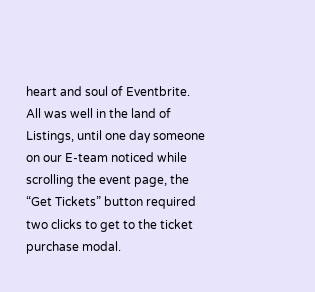heart and soul of Eventbrite. All was well in the land of Listings, until one day someone on our E-team noticed while scrolling the event page, the “Get Tickets” button required two clicks to get to the ticket purchase modal.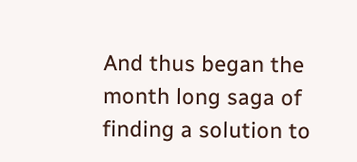And thus began the month long saga of finding a solution to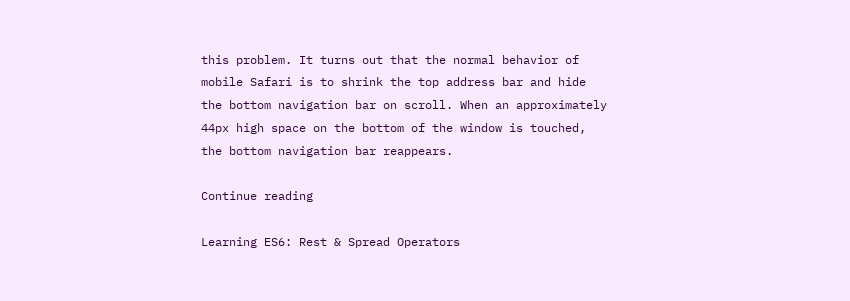this problem. It turns out that the normal behavior of mobile Safari is to shrink the top address bar and hide the bottom navigation bar on scroll. When an approximately 44px high space on the bottom of the window is touched, the bottom navigation bar reappears.

Continue reading

Learning ES6: Rest & Spread Operators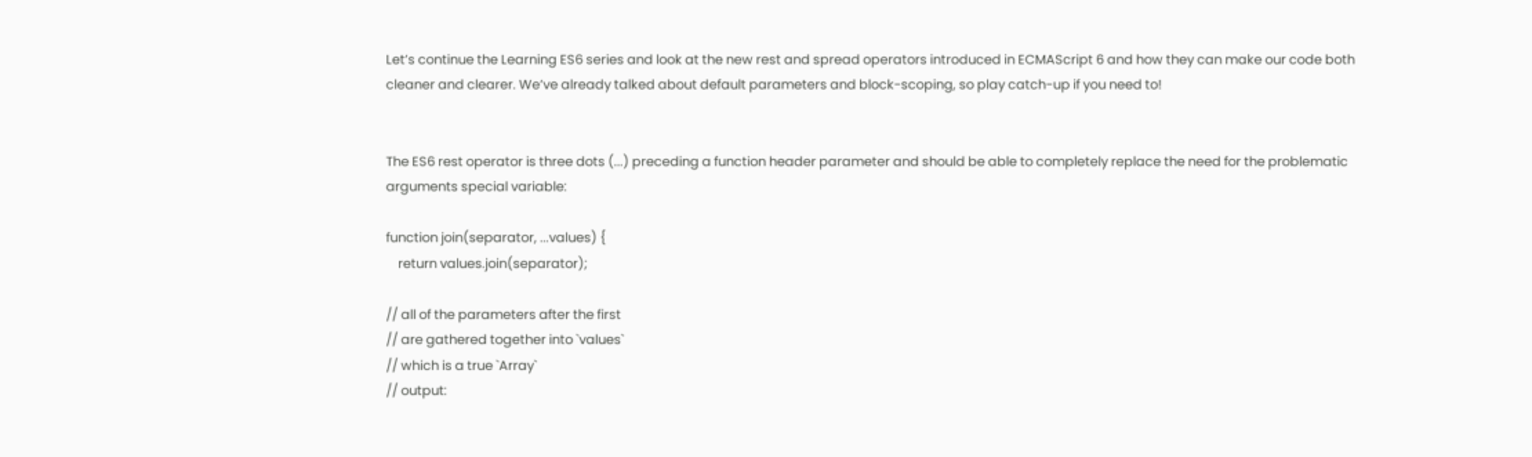Let’s continue the Learning ES6 series and look at the new rest and spread operators introduced in ECMAScript 6 and how they can make our code both cleaner and clearer. We’ve already talked about default parameters and block-scoping, so play catch-up if you need to!


The ES6 rest operator is three dots (...) preceding a function header parameter and should be able to completely replace the need for the problematic arguments special variable:

function join(separator, ...values) {
    return values.join(separator);

// all of the parameters after the first
// are gathered together into `values`
// which is a true `Array`
// output: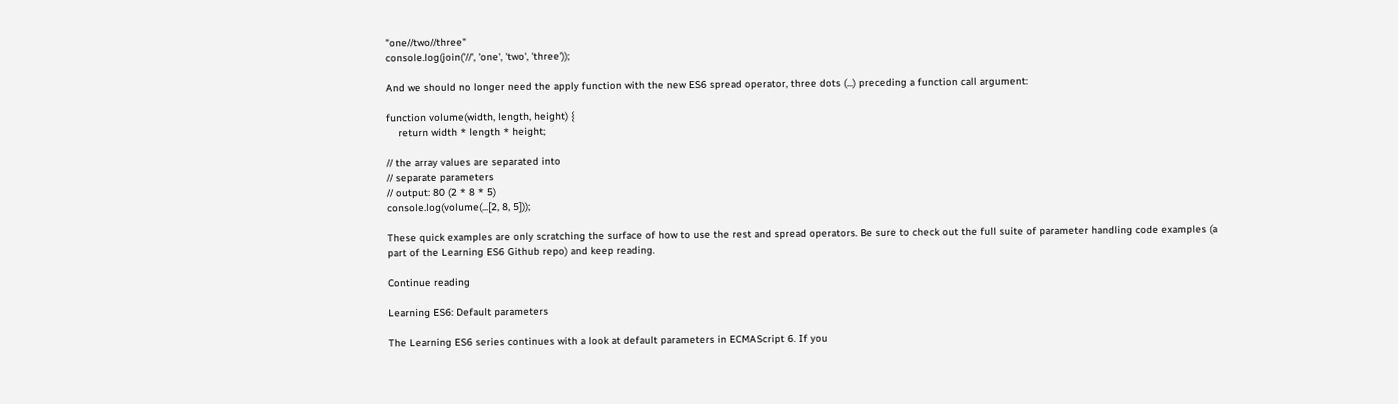"one//two//three"
console.log(join('//', 'one', 'two', 'three'));

And we should no longer need the apply function with the new ES6 spread operator, three dots (...) preceding a function call argument:

function volume(width, length, height) {
    return width * length * height;

// the array values are separated into
// separate parameters
// output: 80 (2 * 8 * 5)
console.log(volume(...[2, 8, 5]));

These quick examples are only scratching the surface of how to use the rest and spread operators. Be sure to check out the full suite of parameter handling code examples (a part of the Learning ES6 Github repo) and keep reading.

Continue reading

Learning ES6: Default parameters

The Learning ES6 series continues with a look at default parameters in ECMAScript 6. If you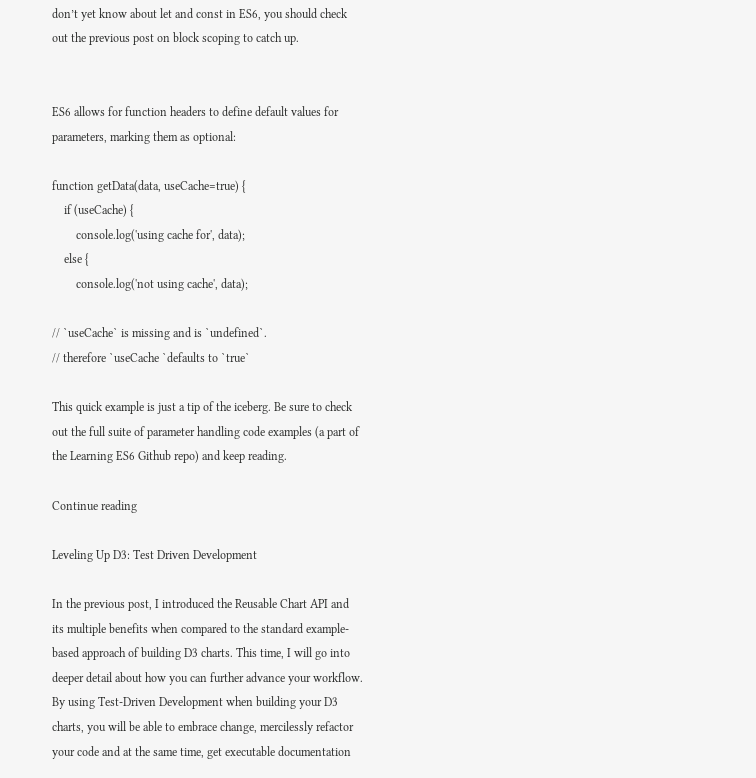don’t yet know about let and const in ES6, you should check out the previous post on block scoping to catch up.


ES6 allows for function headers to define default values for parameters, marking them as optional:

function getData(data, useCache=true) {
    if (useCache) {
        console.log('using cache for', data);
    else {
        console.log('not using cache', data);

// `useCache` is missing and is `undefined`.
// therefore `useCache `defaults to `true`

This quick example is just a tip of the iceberg. Be sure to check out the full suite of parameter handling code examples (a part of the Learning ES6 Github repo) and keep reading.

Continue reading

Leveling Up D3: Test Driven Development

In the previous post, I introduced the Reusable Chart API and its multiple benefits when compared to the standard example-based approach of building D3 charts. This time, I will go into deeper detail about how you can further advance your workflow. By using Test-Driven Development when building your D3 charts, you will be able to embrace change, mercilessly refactor your code and at the same time, get executable documentation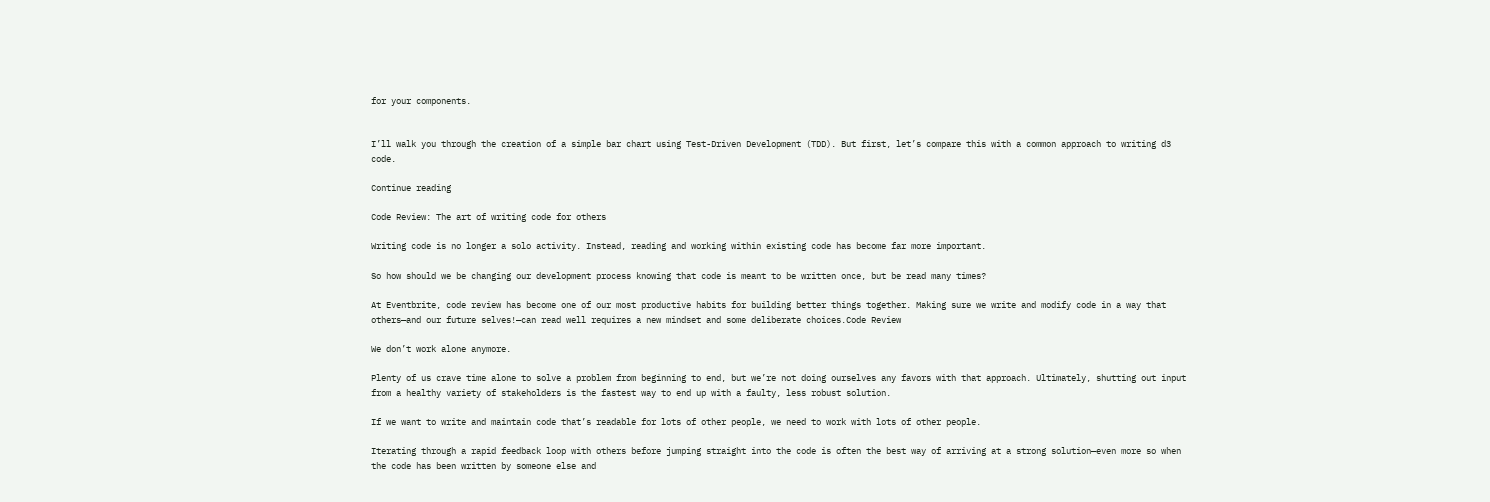for your components.


I’ll walk you through the creation of a simple bar chart using Test-Driven Development (TDD). But first, let’s compare this with a common approach to writing d3 code.

Continue reading

Code Review: The art of writing code for others

Writing code is no longer a solo activity. Instead, reading and working within existing code has become far more important.

So how should we be changing our development process knowing that code is meant to be written once, but be read many times?

At Eventbrite, code review has become one of our most productive habits for building better things together. Making sure we write and modify code in a way that others—and our future selves!—can read well requires a new mindset and some deliberate choices.Code Review

We don’t work alone anymore.

Plenty of us crave time alone to solve a problem from beginning to end, but we’re not doing ourselves any favors with that approach. Ultimately, shutting out input from a healthy variety of stakeholders is the fastest way to end up with a faulty, less robust solution.

If we want to write and maintain code that’s readable for lots of other people, we need to work with lots of other people.

Iterating through a rapid feedback loop with others before jumping straight into the code is often the best way of arriving at a strong solution—even more so when the code has been written by someone else and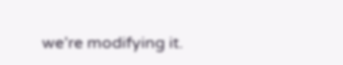we’re modifying it.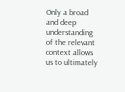Only a broad and deep understanding of the relevant context allows us to ultimately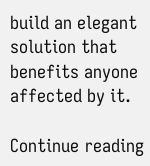build an elegant solution that benefits anyone affected by it.

Continue reading